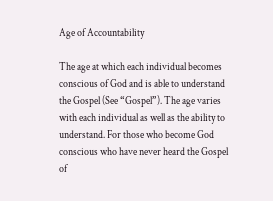Age of Accountability

The age at which each individual becomes conscious of God and is able to understand the Gospel (See “Gospel”). The age varies with each individual as well as the ability to understand. For those who become God conscious who have never heard the Gospel of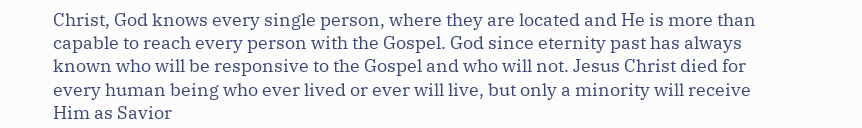Christ, God knows every single person, where they are located and He is more than capable to reach every person with the Gospel. God since eternity past has always known who will be responsive to the Gospel and who will not. Jesus Christ died for every human being who ever lived or ever will live, but only a minority will receive Him as Savior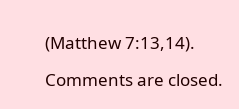(Matthew 7:13,14).

Comments are closed.